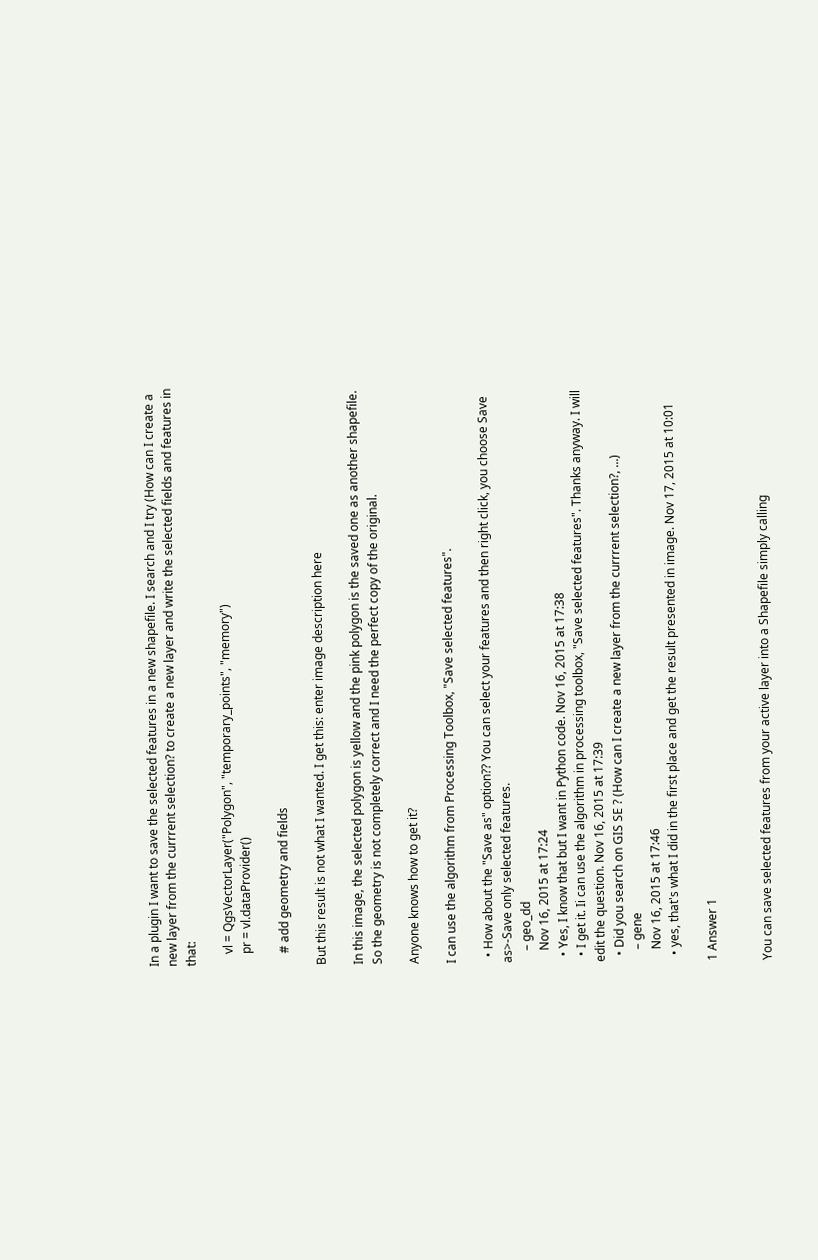In a plugin I want to save the selected features in a new shapefile. I search and I try (How can I create a new layer from the currrent selection? to create a new layer and write the selected fields and features in that:

    vl = QgsVectorLayer("Polygon", "temporary_points", "memory")
    pr = vl.dataProvider()

    # add geometry and fields

But this result is not what I wanted. I get this: enter image description here

In this image, the selected polygon is yellow and the pink polygon is the saved one as another shapefile. So the geometry is not completely correct and I need the perfect copy of the original.

Anyone knows how to get it?

I can use the algorithm from Processing Toolbox, "Save selected features".

  • How about the "Save as" option?? You can select your features and then right click, you choose Save as>-Save only selected features.
    – geo_dd
    Nov 16, 2015 at 17:24
  • Yes, I know that but I want in Python code. Nov 16, 2015 at 17:38
  • I get it. Ii can use the algorithm in processing toolbox, "Save selected features". Thanks anyway. I will edit the question. Nov 16, 2015 at 17:39
  • Did you search on GIS SE ? (How can I create a new layer from the currrent selection?, ...)
    – gene
    Nov 16, 2015 at 17:46
  • yes, that's what I did in the first place and get the result presented in image. Nov 17, 2015 at 10:01

1 Answer 1


You can save selected features from your active layer into a Shapefile simply calling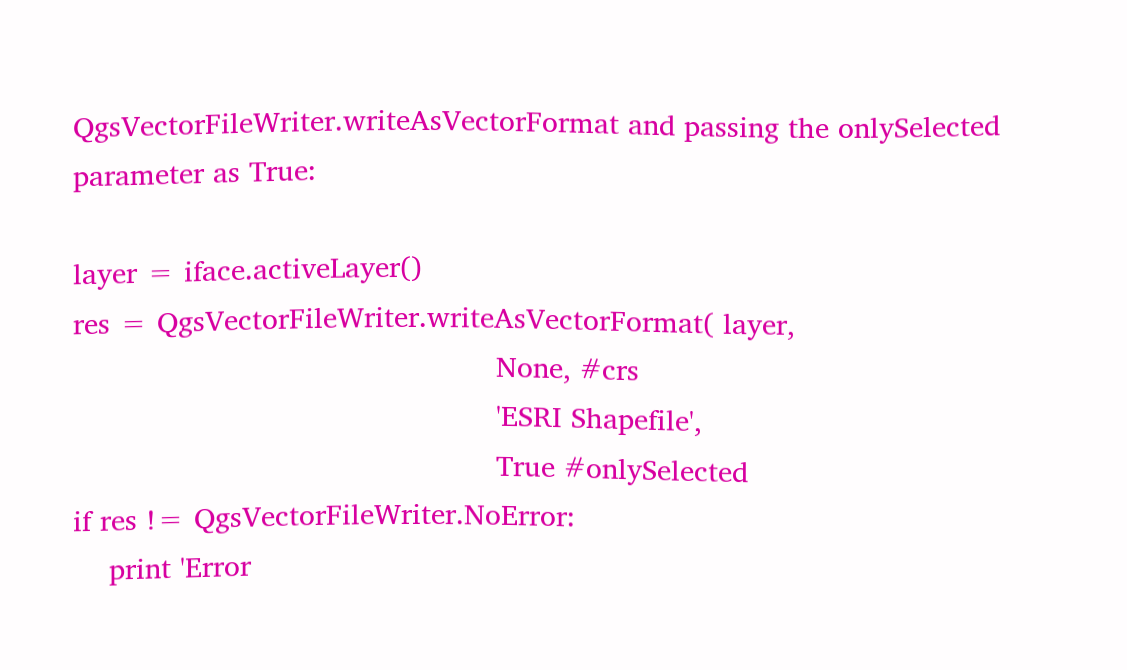QgsVectorFileWriter.writeAsVectorFormat and passing the onlySelected parameter as True:

layer = iface.activeLayer()
res = QgsVectorFileWriter.writeAsVectorFormat( layer,
                                               None, #crs
                                               'ESRI Shapefile',
                                               True #onlySelected
if res != QgsVectorFileWriter.NoError:
    print 'Error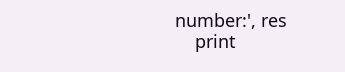number:', res
    print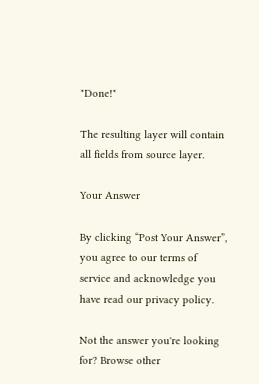"Done!"

The resulting layer will contain all fields from source layer.

Your Answer

By clicking “Post Your Answer”, you agree to our terms of service and acknowledge you have read our privacy policy.

Not the answer you're looking for? Browse other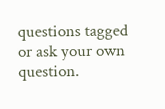questions tagged or ask your own question.